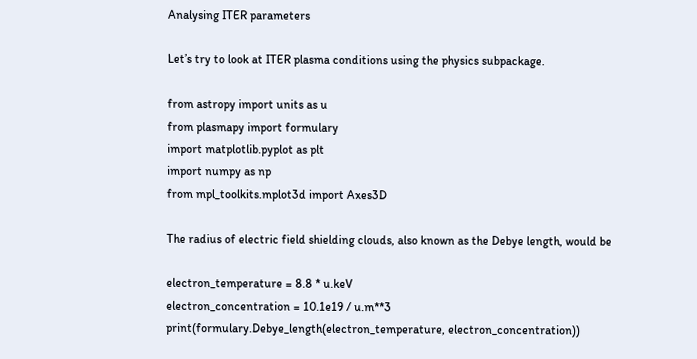Analysing ITER parameters

Let’s try to look at ITER plasma conditions using the physics subpackage.

from astropy import units as u
from plasmapy import formulary
import matplotlib.pyplot as plt
import numpy as np
from mpl_toolkits.mplot3d import Axes3D

The radius of electric field shielding clouds, also known as the Debye length, would be

electron_temperature = 8.8 * u.keV
electron_concentration = 10.1e19 / u.m**3
print(formulary.Debye_length(electron_temperature, electron_concentration))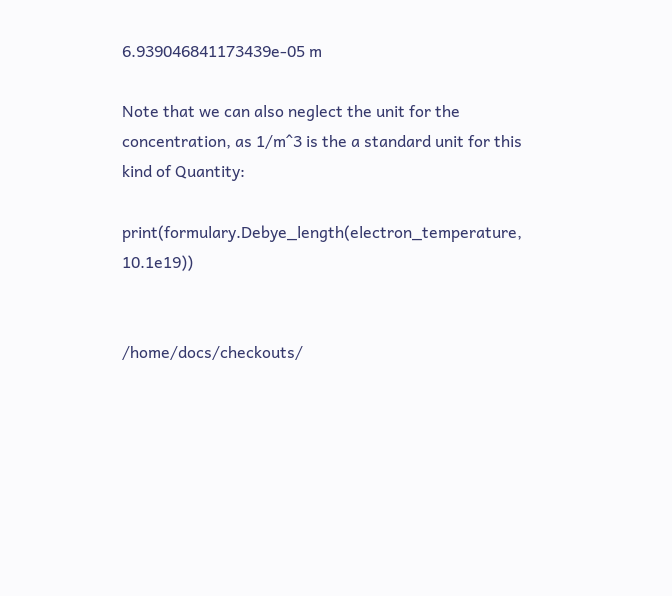6.939046841173439e-05 m

Note that we can also neglect the unit for the concentration, as 1/m^3 is the a standard unit for this kind of Quantity:

print(formulary.Debye_length(electron_temperature, 10.1e19))


/home/docs/checkouts/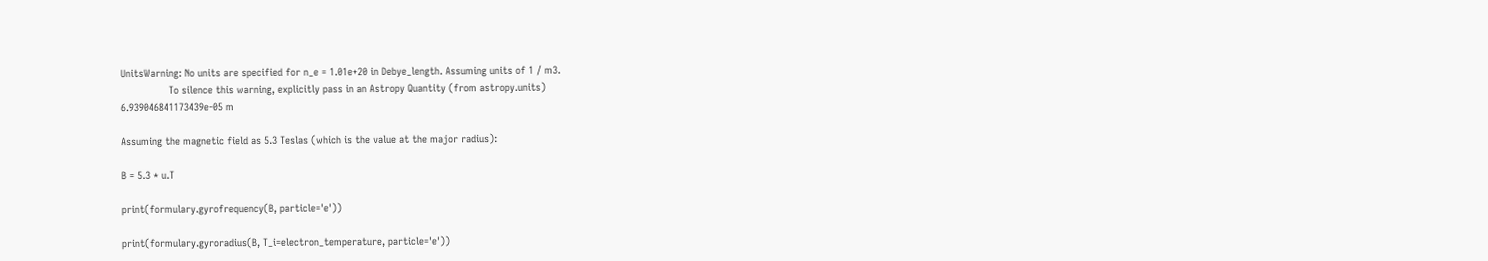UnitsWarning: No units are specified for n_e = 1.01e+20 in Debye_length. Assuming units of 1 / m3.
                To silence this warning, explicitly pass in an Astropy Quantity (from astropy.units)
6.939046841173439e-05 m

Assuming the magnetic field as 5.3 Teslas (which is the value at the major radius):

B = 5.3 * u.T

print(formulary.gyrofrequency(B, particle='e'))

print(formulary.gyroradius(B, T_i=electron_temperature, particle='e'))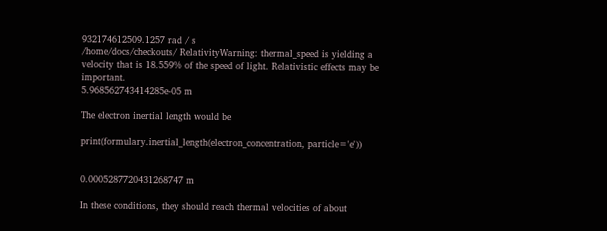932174612509.1257 rad / s
/home/docs/checkouts/ RelativityWarning: thermal_speed is yielding a velocity that is 18.559% of the speed of light. Relativistic effects may be important.
5.968562743414285e-05 m

The electron inertial length would be

print(formulary.inertial_length(electron_concentration, particle='e'))


0.0005287720431268747 m

In these conditions, they should reach thermal velocities of about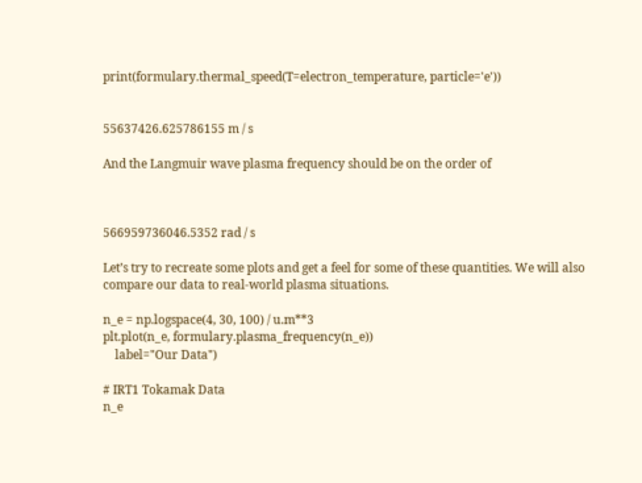print(formulary.thermal_speed(T=electron_temperature, particle='e'))


55637426.625786155 m / s

And the Langmuir wave plasma frequency should be on the order of



566959736046.5352 rad / s

Let’s try to recreate some plots and get a feel for some of these quantities. We will also compare our data to real-world plasma situations.

n_e = np.logspace(4, 30, 100) / u.m**3
plt.plot(n_e, formulary.plasma_frequency(n_e))
    label="Our Data")

# IRT1 Tokamak Data
n_e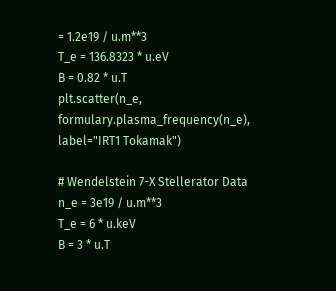= 1.2e19 / u.m**3
T_e = 136.8323 * u.eV
B = 0.82 * u.T
plt.scatter(n_e, formulary.plasma_frequency(n_e), label="IRT1 Tokamak")

# Wendelstein 7-X Stellerator Data
n_e = 3e19 / u.m**3
T_e = 6 * u.keV
B = 3 * u.T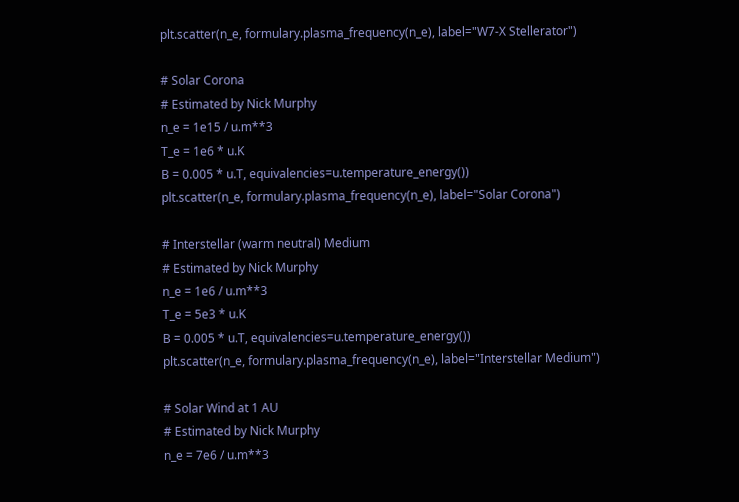plt.scatter(n_e, formulary.plasma_frequency(n_e), label="W7-X Stellerator")

# Solar Corona
# Estimated by Nick Murphy
n_e = 1e15 / u.m**3
T_e = 1e6 * u.K
B = 0.005 * u.T, equivalencies=u.temperature_energy())
plt.scatter(n_e, formulary.plasma_frequency(n_e), label="Solar Corona")

# Interstellar (warm neutral) Medium
# Estimated by Nick Murphy
n_e = 1e6 / u.m**3
T_e = 5e3 * u.K
B = 0.005 * u.T, equivalencies=u.temperature_energy())
plt.scatter(n_e, formulary.plasma_frequency(n_e), label="Interstellar Medium")

# Solar Wind at 1 AU
# Estimated by Nick Murphy
n_e = 7e6 / u.m**3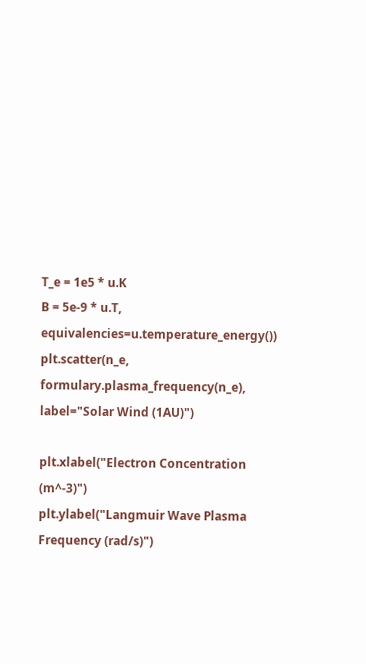T_e = 1e5 * u.K
B = 5e-9 * u.T, equivalencies=u.temperature_energy())
plt.scatter(n_e, formulary.plasma_frequency(n_e), label="Solar Wind (1AU)")

plt.xlabel("Electron Concentration (m^-3)")
plt.ylabel("Langmuir Wave Plasma Frequency (rad/s)")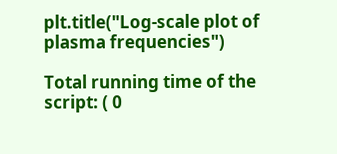plt.title("Log-scale plot of plasma frequencies")

Total running time of the script: ( 0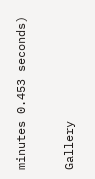minutes 0.453 seconds)

Gallery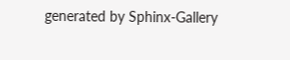generated by Sphinx-Gallery